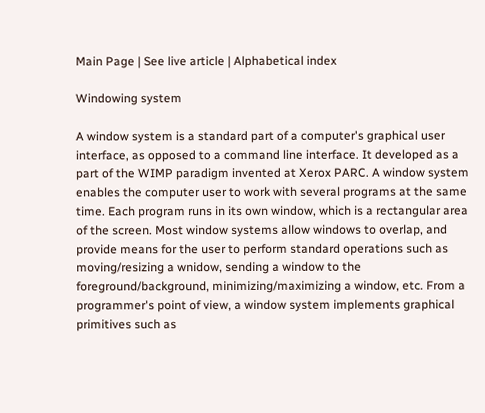Main Page | See live article | Alphabetical index

Windowing system

A window system is a standard part of a computer's graphical user interface, as opposed to a command line interface. It developed as a part of the WIMP paradigm invented at Xerox PARC. A window system enables the computer user to work with several programs at the same time. Each program runs in its own window, which is a rectangular area of the screen. Most window systems allow windows to overlap, and provide means for the user to perform standard operations such as moving/resizing a wnidow, sending a window to the foreground/background, minimizing/maximizing a window, etc. From a programmer's point of view, a window system implements graphical primitives such as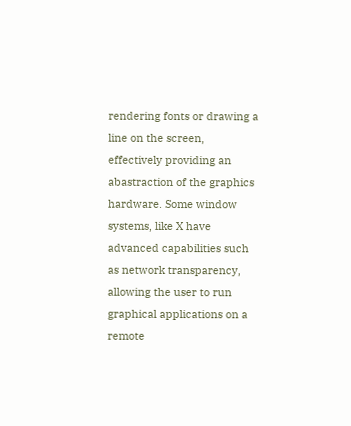rendering fonts or drawing a line on the screen, effectively providing an abastraction of the graphics hardware. Some window systems, like X have advanced capabilities such as network transparency, allowing the user to run graphical applications on a remote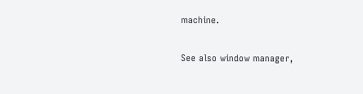machine.

See also window manager,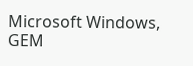Microsoft Windows, GEM